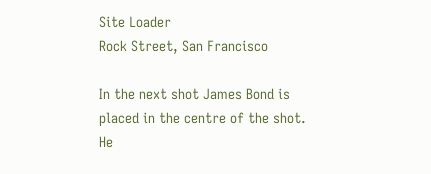Site Loader
Rock Street, San Francisco

In the next shot James Bond is placed in the centre of the shot. He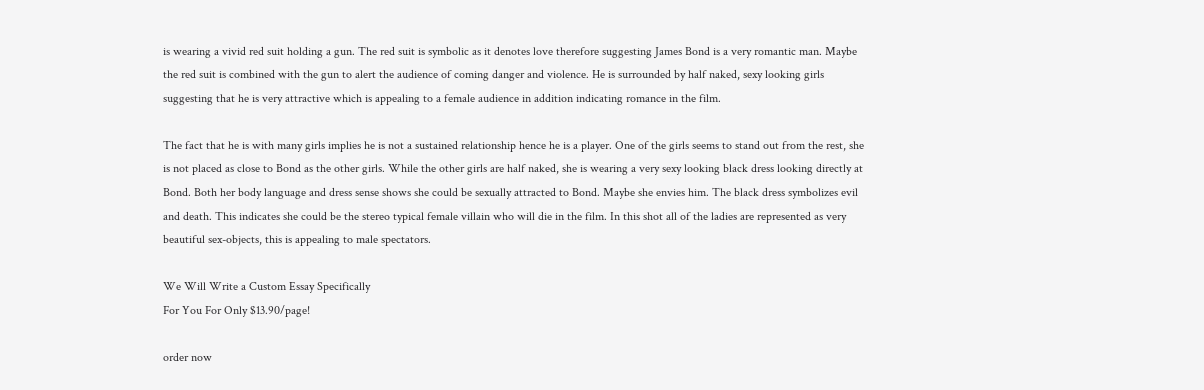is wearing a vivid red suit holding a gun. The red suit is symbolic as it denotes love therefore suggesting James Bond is a very romantic man. Maybe the red suit is combined with the gun to alert the audience of coming danger and violence. He is surrounded by half naked, sexy looking girls suggesting that he is very attractive which is appealing to a female audience in addition indicating romance in the film.

The fact that he is with many girls implies he is not a sustained relationship hence he is a player. One of the girls seems to stand out from the rest, she is not placed as close to Bond as the other girls. While the other girls are half naked, she is wearing a very sexy looking black dress looking directly at Bond. Both her body language and dress sense shows she could be sexually attracted to Bond. Maybe she envies him. The black dress symbolizes evil and death. This indicates she could be the stereo typical female villain who will die in the film. In this shot all of the ladies are represented as very beautiful sex-objects, this is appealing to male spectators.

We Will Write a Custom Essay Specifically
For You For Only $13.90/page!

order now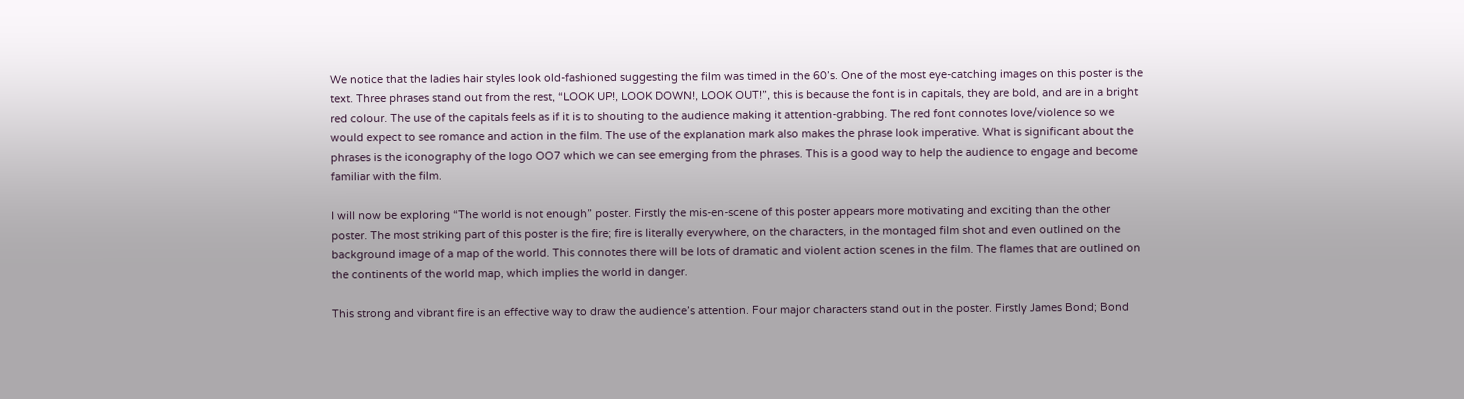We notice that the ladies hair styles look old-fashioned suggesting the film was timed in the 60’s. One of the most eye-catching images on this poster is the text. Three phrases stand out from the rest, “LOOK UP!, LOOK DOWN!, LOOK OUT!”, this is because the font is in capitals, they are bold, and are in a bright red colour. The use of the capitals feels as if it is to shouting to the audience making it attention-grabbing. The red font connotes love/violence so we would expect to see romance and action in the film. The use of the explanation mark also makes the phrase look imperative. What is significant about the phrases is the iconography of the logo OO7 which we can see emerging from the phrases. This is a good way to help the audience to engage and become familiar with the film.

I will now be exploring “The world is not enough” poster. Firstly the mis-en-scene of this poster appears more motivating and exciting than the other poster. The most striking part of this poster is the fire; fire is literally everywhere, on the characters, in the montaged film shot and even outlined on the background image of a map of the world. This connotes there will be lots of dramatic and violent action scenes in the film. The flames that are outlined on the continents of the world map, which implies the world in danger.

This strong and vibrant fire is an effective way to draw the audience’s attention. Four major characters stand out in the poster. Firstly James Bond; Bond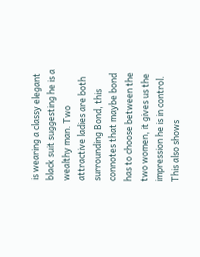is wearing a classy elegant black suit suggesting he is a wealthy man. Two attractive ladies are both surrounding Bond, this connotes that maybe bond has to choose between the two women, it gives us the impression he is in control. This also shows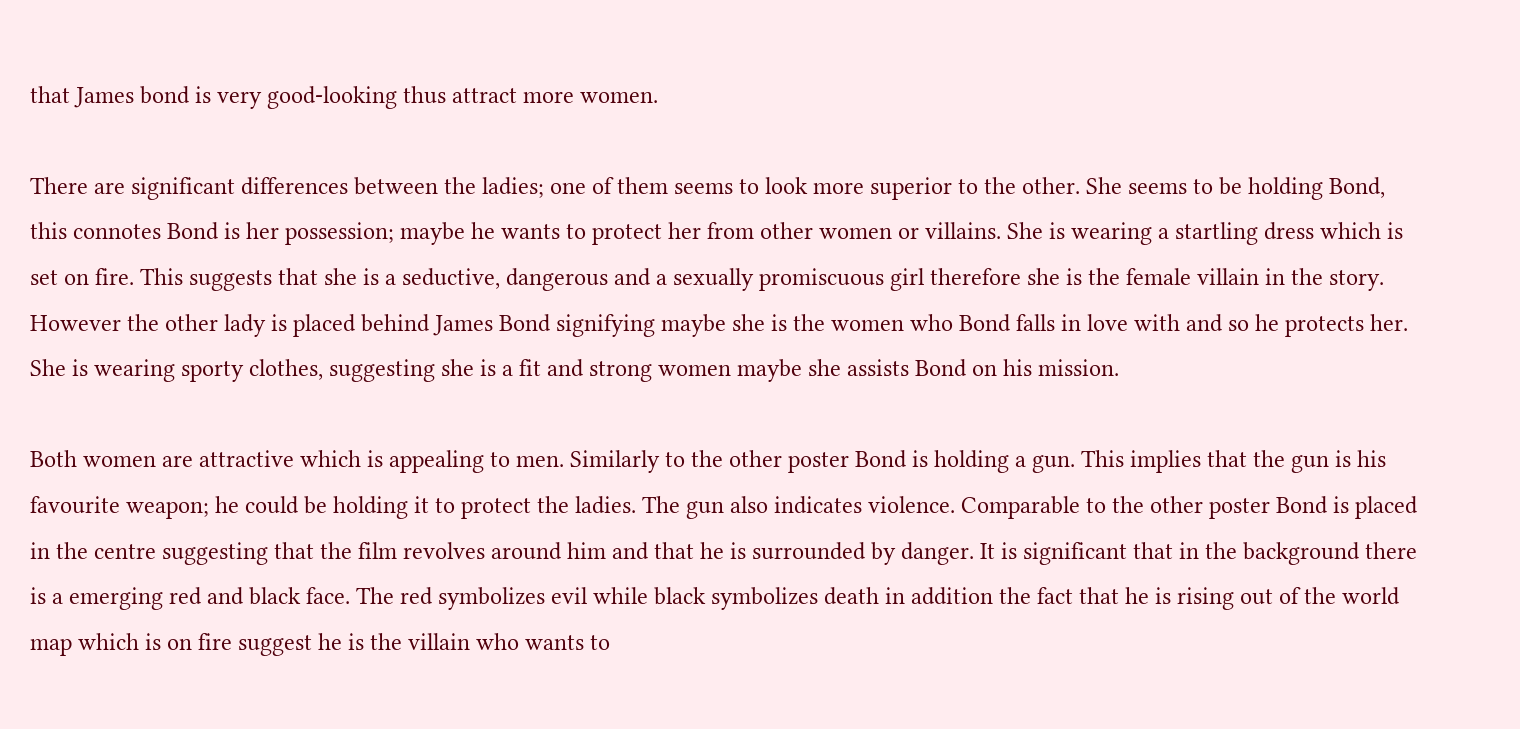that James bond is very good-looking thus attract more women.

There are significant differences between the ladies; one of them seems to look more superior to the other. She seems to be holding Bond, this connotes Bond is her possession; maybe he wants to protect her from other women or villains. She is wearing a startling dress which is set on fire. This suggests that she is a seductive, dangerous and a sexually promiscuous girl therefore she is the female villain in the story. However the other lady is placed behind James Bond signifying maybe she is the women who Bond falls in love with and so he protects her. She is wearing sporty clothes, suggesting she is a fit and strong women maybe she assists Bond on his mission.

Both women are attractive which is appealing to men. Similarly to the other poster Bond is holding a gun. This implies that the gun is his favourite weapon; he could be holding it to protect the ladies. The gun also indicates violence. Comparable to the other poster Bond is placed in the centre suggesting that the film revolves around him and that he is surrounded by danger. It is significant that in the background there is a emerging red and black face. The red symbolizes evil while black symbolizes death in addition the fact that he is rising out of the world map which is on fire suggest he is the villain who wants to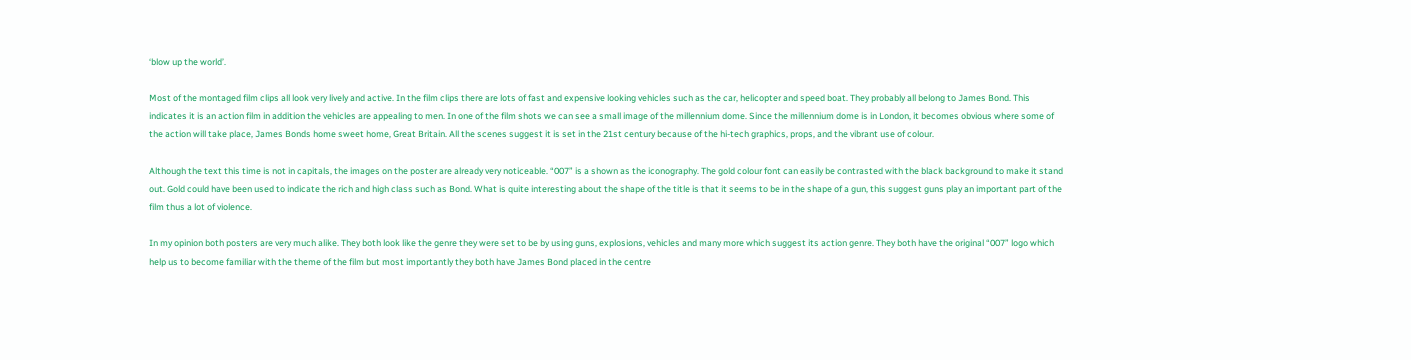‘blow up the world’.

Most of the montaged film clips all look very lively and active. In the film clips there are lots of fast and expensive looking vehicles such as the car, helicopter and speed boat. They probably all belong to James Bond. This indicates it is an action film in addition the vehicles are appealing to men. In one of the film shots we can see a small image of the millennium dome. Since the millennium dome is in London, it becomes obvious where some of the action will take place, James Bonds home sweet home, Great Britain. All the scenes suggest it is set in the 21st century because of the hi-tech graphics, props, and the vibrant use of colour.

Although the text this time is not in capitals, the images on the poster are already very noticeable. “007” is a shown as the iconography. The gold colour font can easily be contrasted with the black background to make it stand out. Gold could have been used to indicate the rich and high class such as Bond. What is quite interesting about the shape of the title is that it seems to be in the shape of a gun, this suggest guns play an important part of the film thus a lot of violence.

In my opinion both posters are very much alike. They both look like the genre they were set to be by using guns, explosions, vehicles and many more which suggest its action genre. They both have the original “007” logo which help us to become familiar with the theme of the film but most importantly they both have James Bond placed in the centre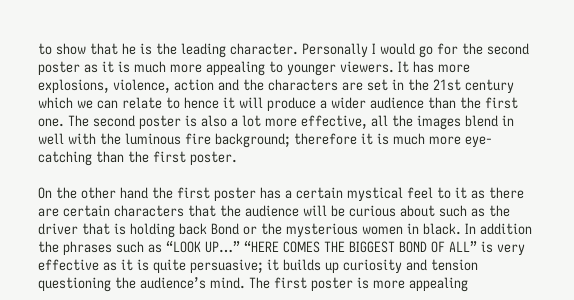to show that he is the leading character. Personally I would go for the second poster as it is much more appealing to younger viewers. It has more explosions, violence, action and the characters are set in the 21st century which we can relate to hence it will produce a wider audience than the first one. The second poster is also a lot more effective, all the images blend in well with the luminous fire background; therefore it is much more eye-catching than the first poster.

On the other hand the first poster has a certain mystical feel to it as there are certain characters that the audience will be curious about such as the driver that is holding back Bond or the mysterious women in black. In addition the phrases such as “LOOK UP…” “HERE COMES THE BIGGEST BOND OF ALL” is very effective as it is quite persuasive; it builds up curiosity and tension questioning the audience’s mind. The first poster is more appealing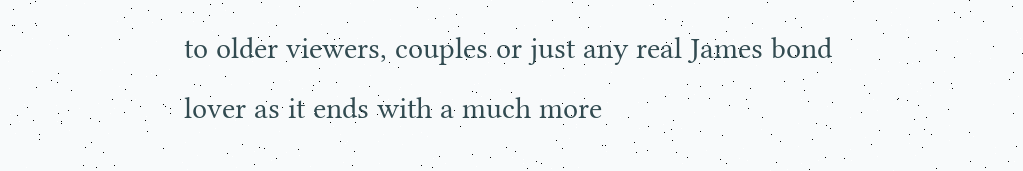to older viewers, couples or just any real James bond lover as it ends with a much more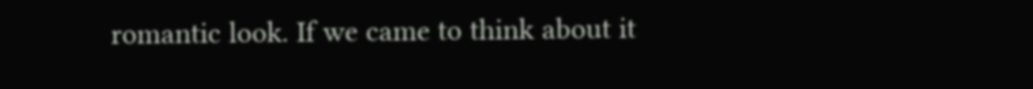romantic look. If we came to think about it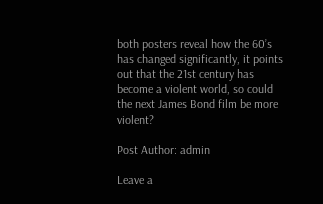both posters reveal how the 60’s has changed significantly, it points out that the 21st century has become a violent world, so could the next James Bond film be more violent?

Post Author: admin

Leave a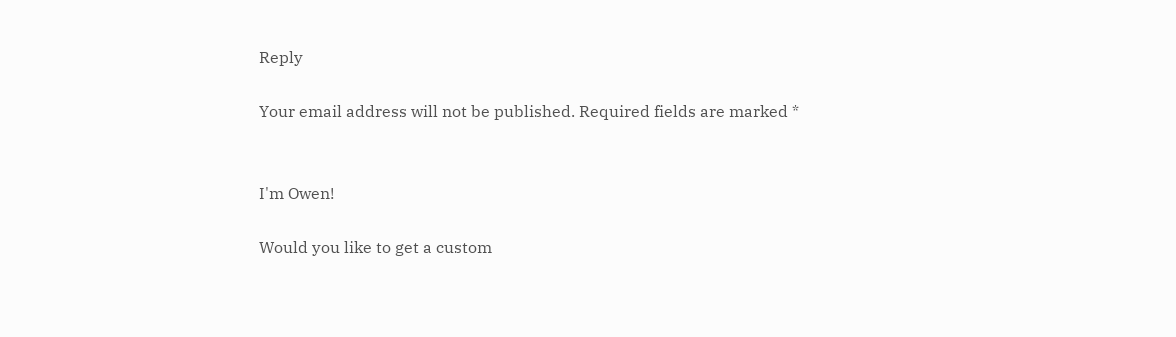Reply

Your email address will not be published. Required fields are marked *


I'm Owen!

Would you like to get a custom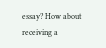essay? How about receiving a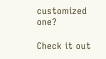customized one?

Check it out